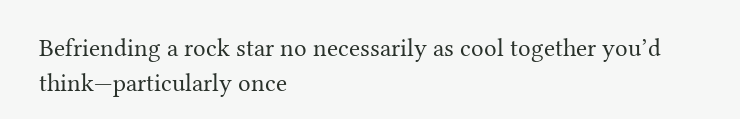Befriending a rock star no necessarily as cool together you’d think—particularly once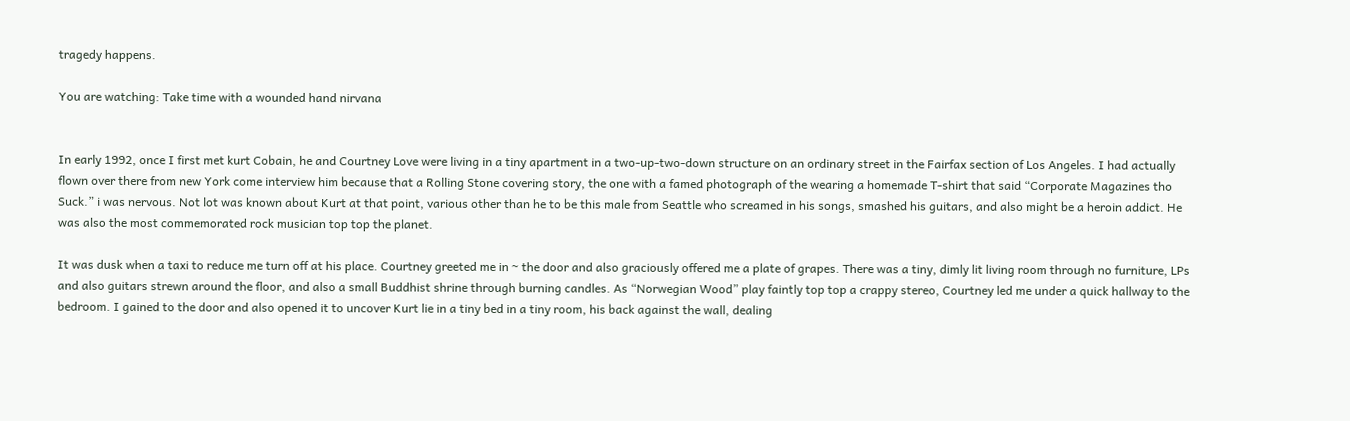tragedy happens.

You are watching: Take time with a wounded hand nirvana


In early 1992, once I first met kurt Cobain, he and Courtney Love were living in a tiny apartment in a two-up-two-down structure on an ordinary street in the Fairfax section of Los Angeles. I had actually flown over there from new York come interview him because that a Rolling Stone covering story, the one with a famed photograph of the wearing a homemade T-shirt that said “Corporate Magazines tho Suck.” i was nervous. Not lot was known about Kurt at that point, various other than he to be this male from Seattle who screamed in his songs, smashed his guitars, and also might be a heroin addict. He was also the most commemorated rock musician top top the planet.

It was dusk when a taxi to reduce me turn off at his place. Courtney greeted me in ~ the door and also graciously offered me a plate of grapes. There was a tiny, dimly lit living room through no furniture, LPs and also guitars strewn around the floor, and also a small Buddhist shrine through burning candles. As “Norwegian Wood” play faintly top top a crappy stereo, Courtney led me under a quick hallway to the bedroom. I gained to the door and also opened it to uncover Kurt lie in a tiny bed in a tiny room, his back against the wall, dealing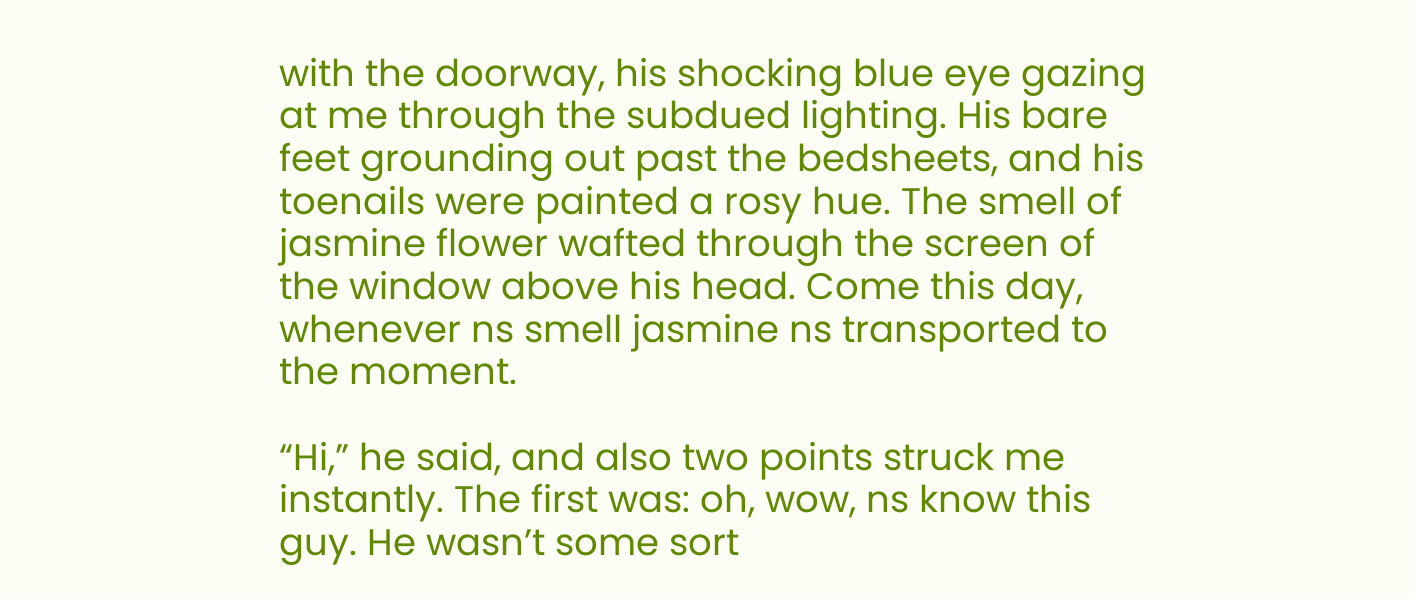with the doorway, his shocking blue eye gazing at me through the subdued lighting. His bare feet grounding out past the bedsheets, and his toenails were painted a rosy hue. The smell of jasmine flower wafted through the screen of the window above his head. Come this day, whenever ns smell jasmine ns transported to the moment.

“Hi,” he said, and also two points struck me instantly. The first was: oh, wow, ns know this guy. He wasn’t some sort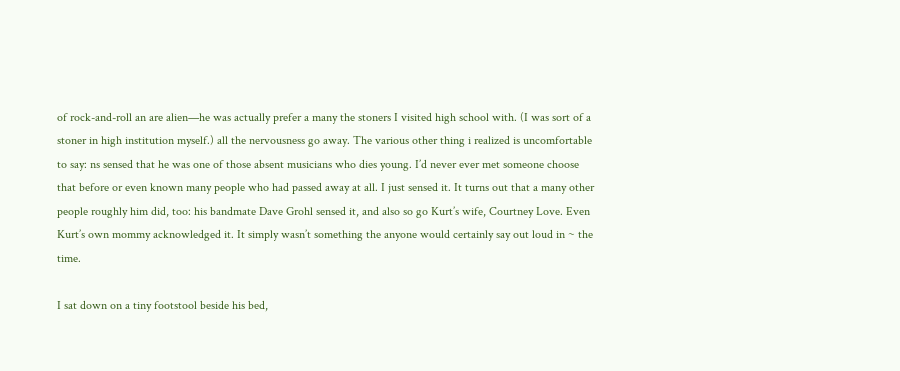of rock-and-roll an are alien—he was actually prefer a many the stoners I visited high school with. (I was sort of a stoner in high institution myself.) all the nervousness go away. The various other thing i realized is uncomfortable to say: ns sensed that he was one of those absent musicians who dies young. I’d never ever met someone choose that before or even known many people who had passed away at all. I just sensed it. It turns out that a many other people roughly him did, too: his bandmate Dave Grohl sensed it, and also so go Kurt’s wife, Courtney Love. Even Kurt’s own mommy acknowledged it. It simply wasn’t something the anyone would certainly say out loud in ~ the time.

I sat down on a tiny footstool beside his bed,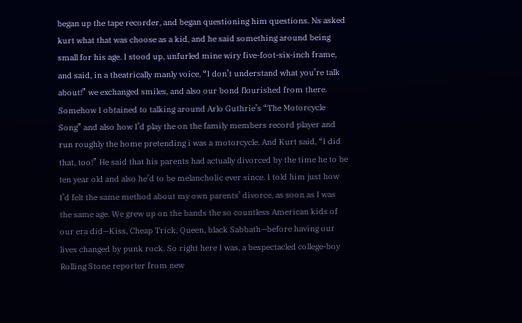began up the tape recorder, and began questioning him questions. Ns asked kurt what that was choose as a kid, and he said something around being small for his age. I stood up, unfurled mine wiry five-foot-six-inch frame, and said, in a theatrically manly voice, “I don’t understand what you’re talk about!” we exchanged smiles, and also our bond flourished from there. Somehow I obtained to talking around Arlo Guthrie’s “The Motorcycle Song” and also how I’d play the on the family members record player and run roughly the home pretending i was a motorcycle. And Kurt said, “I did that, too!” He said that his parents had actually divorced by the time he to be ten year old and also he’d to be melancholic ever since. I told him just how I’d felt the same method about my own parents’ divorce, as soon as I was the same age. We grew up on the bands the so countless American kids of our era did—Kiss, Cheap Trick, Queen, black Sabbath—before having our lives changed by punk rock. So right here I was, a bespectacled college-boy Rolling Stone reporter from new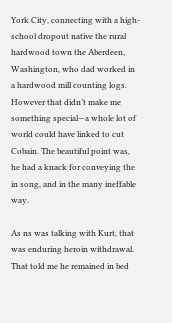York City, connecting with a high-school dropout native the rural hardwood town the Aberdeen, Washington, who dad worked in a hardwood mill counting logs. However that didn’t make me something special—a whole lot of world could have linked to cut Cobain. The beautiful point was, he had a knack for conveying the in song, and in the many ineffable way.

As ns was talking with Kurt, that was enduring heroin withdrawal. That told me he remained in bed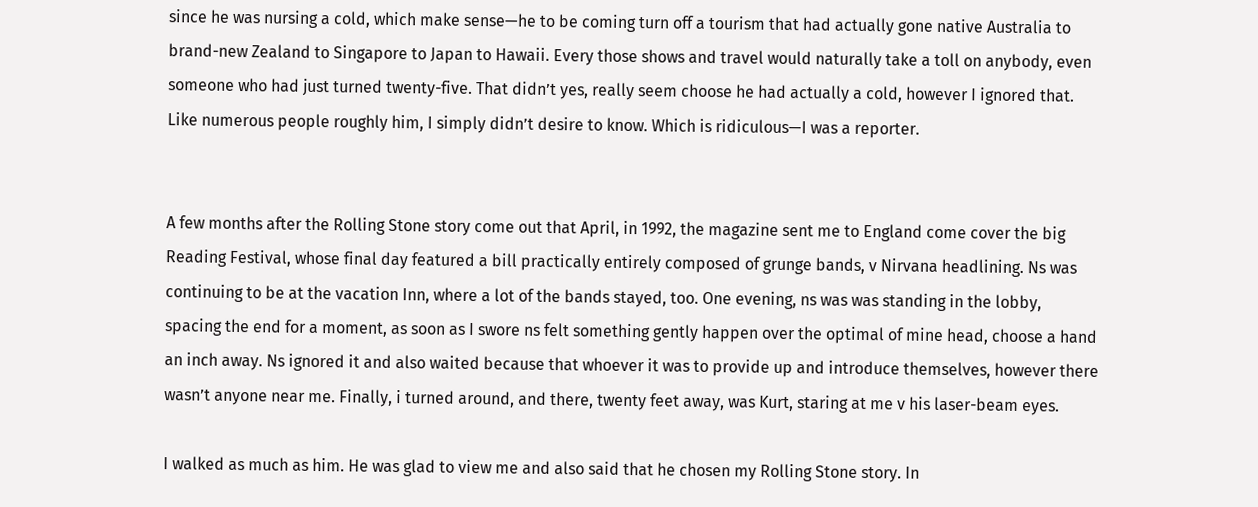since he was nursing a cold, which make sense—he to be coming turn off a tourism that had actually gone native Australia to brand-new Zealand to Singapore to Japan to Hawaii. Every those shows and travel would naturally take a toll on anybody, even someone who had just turned twenty-five. That didn’t yes, really seem choose he had actually a cold, however I ignored that. Like numerous people roughly him, I simply didn’t desire to know. Which is ridiculous—I was a reporter.


A few months after the Rolling Stone story come out that April, in 1992, the magazine sent me to England come cover the big Reading Festival, whose final day featured a bill practically entirely composed of grunge bands, v Nirvana headlining. Ns was continuing to be at the vacation Inn, where a lot of the bands stayed, too. One evening, ns was was standing in the lobby, spacing the end for a moment, as soon as I swore ns felt something gently happen over the optimal of mine head, choose a hand an inch away. Ns ignored it and also waited because that whoever it was to provide up and introduce themselves, however there wasn’t anyone near me. Finally, i turned around, and there, twenty feet away, was Kurt, staring at me v his laser-beam eyes.

I walked as much as him. He was glad to view me and also said that he chosen my Rolling Stone story. In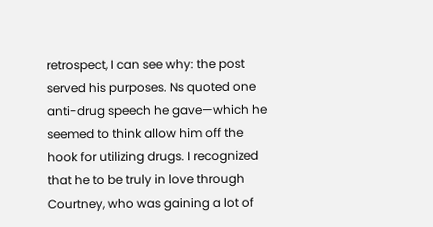retrospect, I can see why: the post served his purposes. Ns quoted one anti-drug speech he gave—which he seemed to think allow him off the hook for utilizing drugs. I recognized that he to be truly in love through Courtney, who was gaining a lot of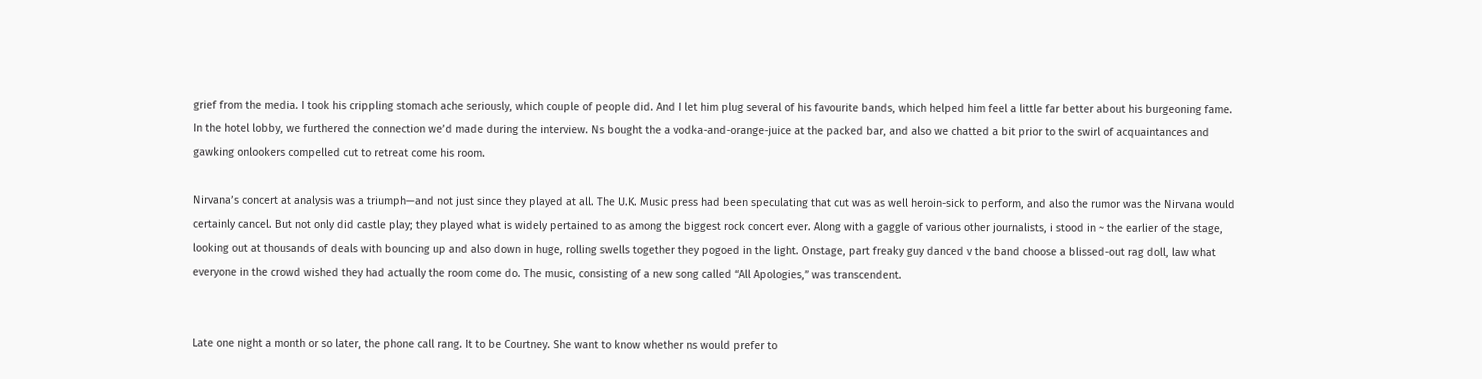grief from the media. I took his crippling stomach ache seriously, which couple of people did. And I let him plug several of his favourite bands, which helped him feel a little far better about his burgeoning fame. In the hotel lobby, we furthered the connection we’d made during the interview. Ns bought the a vodka-and-orange-juice at the packed bar, and also we chatted a bit prior to the swirl of acquaintances and gawking onlookers compelled cut to retreat come his room.

Nirvana’s concert at analysis was a triumph—and not just since they played at all. The U.K. Music press had been speculating that cut was as well heroin-sick to perform, and also the rumor was the Nirvana would certainly cancel. But not only did castle play; they played what is widely pertained to as among the biggest rock concert ever. Along with a gaggle of various other journalists, i stood in ~ the earlier of the stage, looking out at thousands of deals with bouncing up and also down in huge, rolling swells together they pogoed in the light. Onstage, part freaky guy danced v the band choose a blissed-out rag doll, law what everyone in the crowd wished they had actually the room come do. The music, consisting of a new song called “All Apologies,” was transcendent.


Late one night a month or so later, the phone call rang. It to be Courtney. She want to know whether ns would prefer to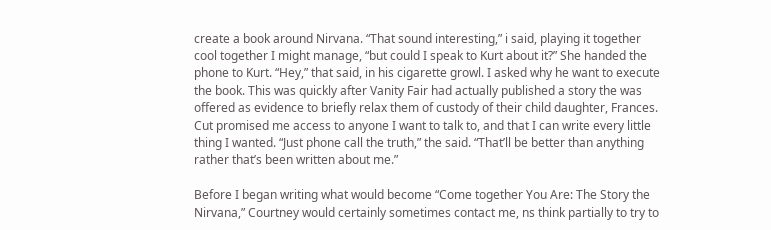create a book around Nirvana. “That sound interesting,” i said, playing it together cool together I might manage, “but could I speak to Kurt about it?” She handed the phone to Kurt. “Hey,” that said, in his cigarette growl. I asked why he want to execute the book. This was quickly after Vanity Fair had actually published a story the was offered as evidence to briefly relax them of custody of their child daughter, Frances. Cut promised me access to anyone I want to talk to, and that I can write every little thing I wanted. “Just phone call the truth,” the said. “That’ll be better than anything rather that’s been written about me.”

Before I began writing what would become “Come together You Are: The Story the Nirvana,” Courtney would certainly sometimes contact me, ns think partially to try to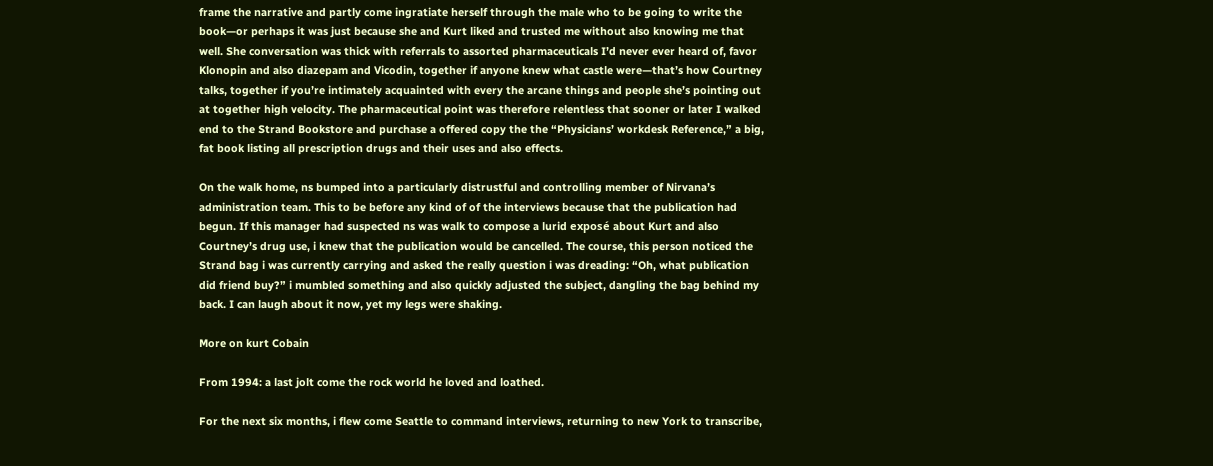frame the narrative and partly come ingratiate herself through the male who to be going to write the book—or perhaps it was just because she and Kurt liked and trusted me without also knowing me that well. She conversation was thick with referrals to assorted pharmaceuticals I’d never ever heard of, favor Klonopin and also diazepam and Vicodin, together if anyone knew what castle were—that’s how Courtney talks, together if you’re intimately acquainted with every the arcane things and people she’s pointing out at together high velocity. The pharmaceutical point was therefore relentless that sooner or later I walked end to the Strand Bookstore and purchase a offered copy the the “Physicians’ workdesk Reference,” a big, fat book listing all prescription drugs and their uses and also effects.

On the walk home, ns bumped into a particularly distrustful and controlling member of Nirvana’s administration team. This to be before any kind of of the interviews because that the publication had begun. If this manager had suspected ns was walk to compose a lurid exposé about Kurt and also Courtney’s drug use, i knew that the publication would be cancelled. The course, this person noticed the Strand bag i was currently carrying and asked the really question i was dreading: “Oh, what publication did friend buy?” i mumbled something and also quickly adjusted the subject, dangling the bag behind my back. I can laugh about it now, yet my legs were shaking.

More on kurt Cobain

From 1994: a last jolt come the rock world he loved and loathed.

For the next six months, i flew come Seattle to command interviews, returning to new York to transcribe,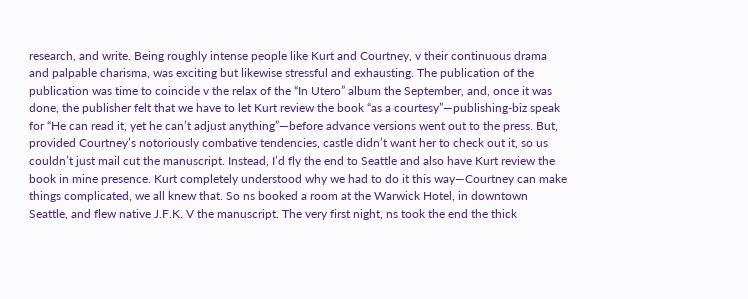research, and write. Being roughly intense people like Kurt and Courtney, v their continuous drama and palpable charisma, was exciting but likewise stressful and exhausting. The publication of the publication was time to coincide v the relax of the “In Utero” album the September, and, once it was done, the publisher felt that we have to let Kurt review the book “as a courtesy”—publishing-biz speak for “He can read it, yet he can’t adjust anything”—before advance versions went out to the press. But, provided Courtney’s notoriously combative tendencies, castle didn’t want her to check out it, so us couldn’t just mail cut the manuscript. Instead, I’d fly the end to Seattle and also have Kurt review the book in mine presence. Kurt completely understood why we had to do it this way—Courtney can make things complicated, we all knew that. So ns booked a room at the Warwick Hotel, in downtown Seattle, and flew native J.F.K. V the manuscript. The very first night, ns took the end the thick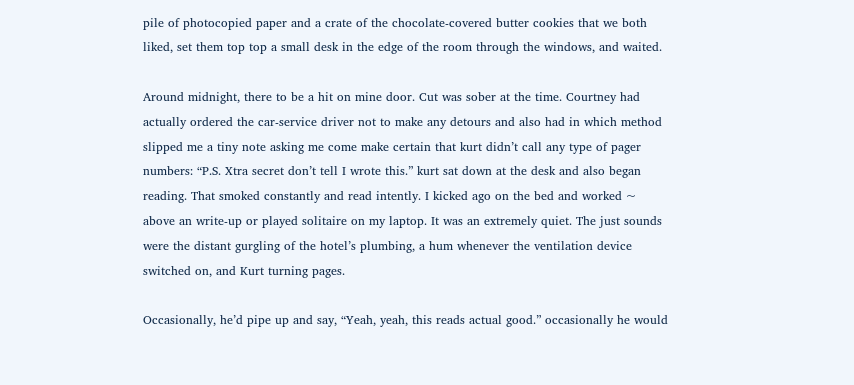pile of photocopied paper and a crate of the chocolate-covered butter cookies that we both liked, set them top top a small desk in the edge of the room through the windows, and waited.

Around midnight, there to be a hit on mine door. Cut was sober at the time. Courtney had actually ordered the car-service driver not to make any detours and also had in which method slipped me a tiny note asking me come make certain that kurt didn’t call any type of pager numbers: “P.S. Xtra secret don’t tell I wrote this.” kurt sat down at the desk and also began reading. That smoked constantly and read intently. I kicked ago on the bed and worked ~ above an write-up or played solitaire on my laptop. It was an extremely quiet. The just sounds were the distant gurgling of the hotel’s plumbing, a hum whenever the ventilation device switched on, and Kurt turning pages.

Occasionally, he’d pipe up and say, “Yeah, yeah, this reads actual good.” occasionally he would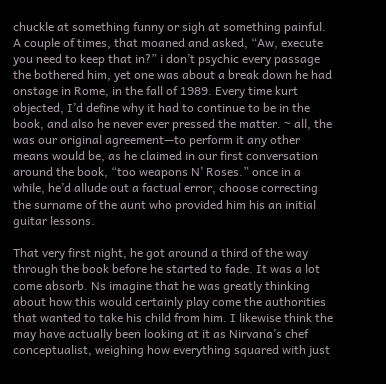chuckle at something funny or sigh at something painful. A couple of times, that moaned and asked, “Aw, execute you need to keep that in?” i don’t psychic every passage the bothered him, yet one was about a break down he had onstage in Rome, in the fall of 1989. Every time kurt objected, I’d define why it had to continue to be in the book, and also he never ever pressed the matter. ~ all, the was our original agreement—to perform it any other means would be, as he claimed in our first conversation around the book, “too weapons N’ Roses.” once in a while, he’d allude out a factual error, choose correcting the surname of the aunt who provided him his an initial guitar lessons.

That very first night, he got around a third of the way through the book before he started to fade. It was a lot come absorb. Ns imagine that he was greatly thinking about how this would certainly play come the authorities that wanted to take his child from him. I likewise think the may have actually been looking at it as Nirvana’s chef conceptualist, weighing how everything squared with just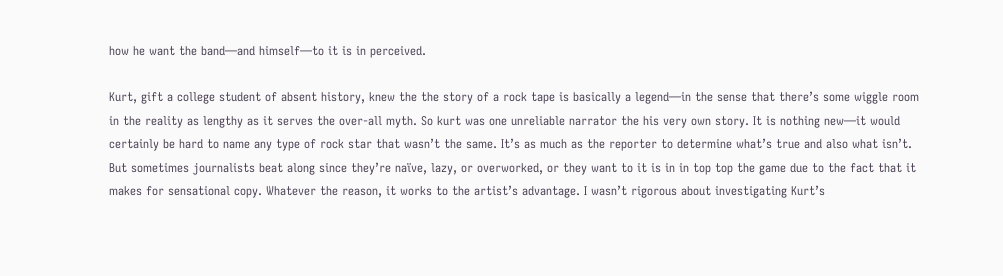how he want the band—and himself—to it is in perceived.

Kurt, gift a college student of absent history, knew the the story of a rock tape is basically a legend—in the sense that there’s some wiggle room in the reality as lengthy as it serves the over-all myth. So kurt was one unreliable narrator the his very own story. It is nothing new—it would certainly be hard to name any type of rock star that wasn’t the same. It’s as much as the reporter to determine what’s true and also what isn’t. But sometimes journalists beat along since they’re naïve, lazy, or overworked, or they want to it is in in top top the game due to the fact that it makes for sensational copy. Whatever the reason, it works to the artist’s advantage. I wasn’t rigorous about investigating Kurt’s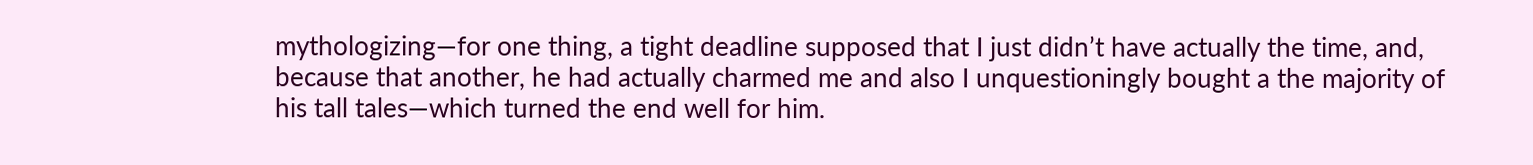mythologizing—for one thing, a tight deadline supposed that I just didn’t have actually the time, and, because that another, he had actually charmed me and also I unquestioningly bought a the majority of his tall tales—which turned the end well for him.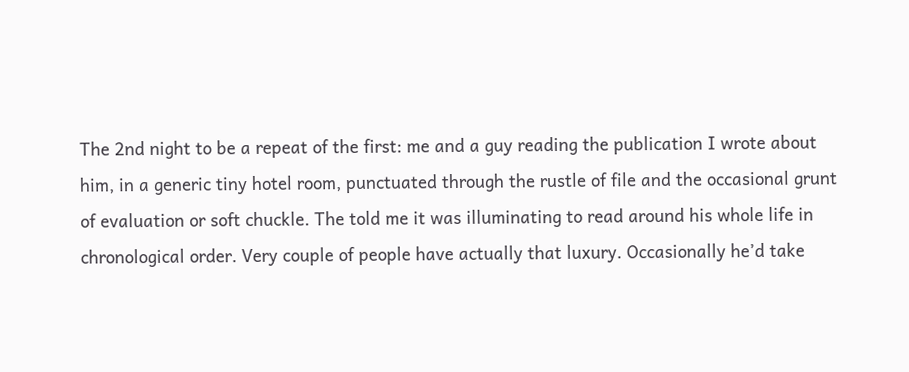The 2nd night to be a repeat of the first: me and a guy reading the publication I wrote about him, in a generic tiny hotel room, punctuated through the rustle of file and the occasional grunt of evaluation or soft chuckle. The told me it was illuminating to read around his whole life in chronological order. Very couple of people have actually that luxury. Occasionally he’d take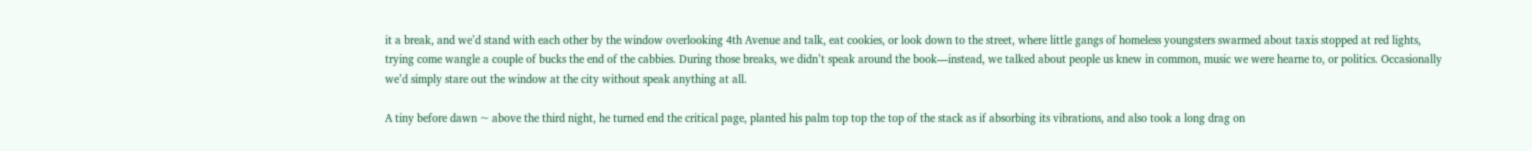it a break, and we’d stand with each other by the window overlooking 4th Avenue and talk, eat cookies, or look down to the street, where little gangs of homeless youngsters swarmed about taxis stopped at red lights, trying come wangle a couple of bucks the end of the cabbies. During those breaks, we didn’t speak around the book—instead, we talked about people us knew in common, music we were hearne to, or politics. Occasionally we’d simply stare out the window at the city without speak anything at all.

A tiny before dawn ~ above the third night, he turned end the critical page, planted his palm top top the top of the stack as if absorbing its vibrations, and also took a long drag on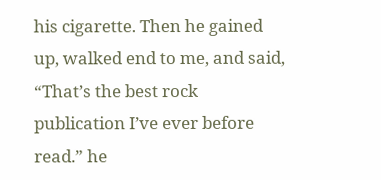his cigarette. Then he gained up, walked end to me, and said, “That’s the best rock publication I’ve ever before read.” he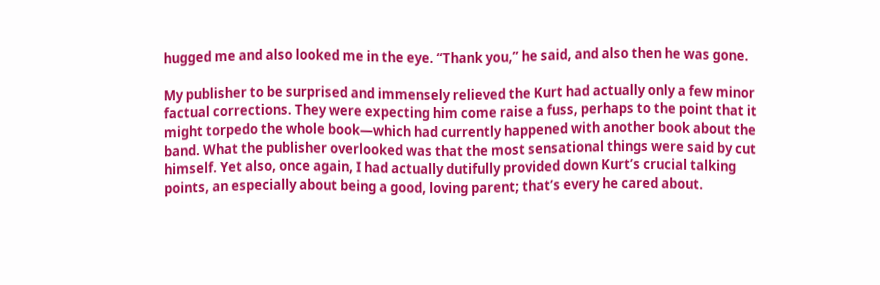hugged me and also looked me in the eye. “Thank you,” he said, and also then he was gone.

My publisher to be surprised and immensely relieved the Kurt had actually only a few minor factual corrections. They were expecting him come raise a fuss, perhaps to the point that it might torpedo the whole book—which had currently happened with another book about the band. What the publisher overlooked was that the most sensational things were said by cut himself. Yet also, once again, I had actually dutifully provided down Kurt’s crucial talking points, an especially about being a good, loving parent; that’s every he cared about.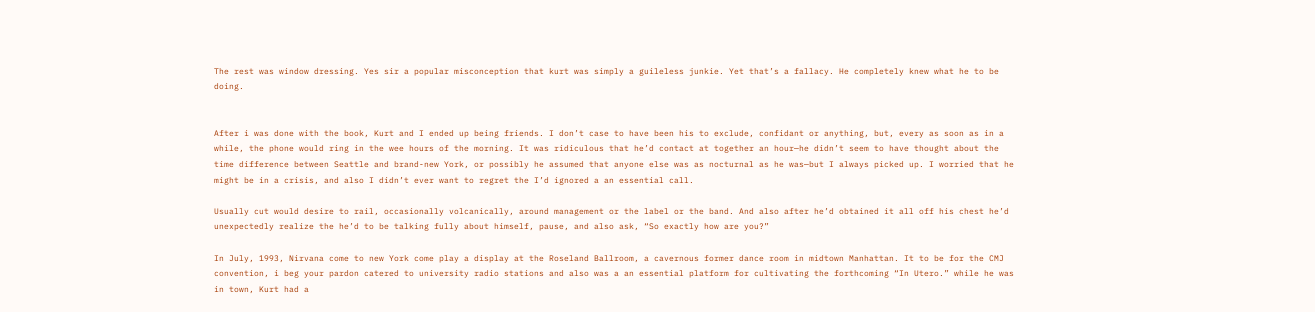The rest was window dressing. Yes sir a popular misconception that kurt was simply a guileless junkie. Yet that’s a fallacy. He completely knew what he to be doing.


After i was done with the book, Kurt and I ended up being friends. I don’t case to have been his to exclude, confidant or anything, but, every as soon as in a while, the phone would ring in the wee hours of the morning. It was ridiculous that he’d contact at together an hour—he didn’t seem to have thought about the time difference between Seattle and brand-new York, or possibly he assumed that anyone else was as nocturnal as he was—but I always picked up. I worried that he might be in a crisis, and also I didn’t ever want to regret the I’d ignored a an essential call.

Usually cut would desire to rail, occasionally volcanically, around management or the label or the band. And also after he’d obtained it all off his chest he’d unexpectedly realize the he’d to be talking fully about himself, pause, and also ask, “So exactly how are you?”

In July, 1993, Nirvana come to new York come play a display at the Roseland Ballroom, a cavernous former dance room in midtown Manhattan. It to be for the CMJ convention, i beg your pardon catered to university radio stations and also was a an essential platform for cultivating the forthcoming “In Utero.” while he was in town, Kurt had a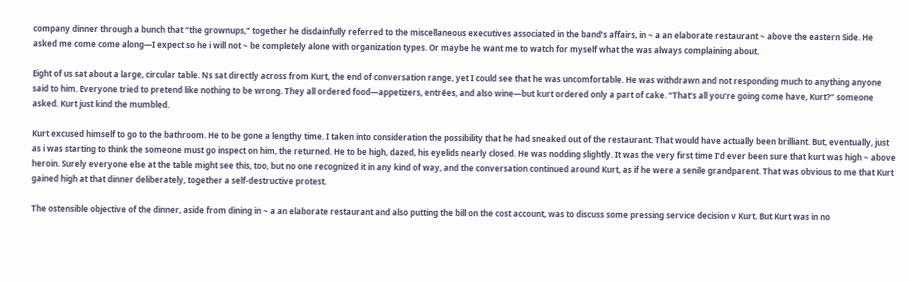company dinner through a bunch that “the grownups,” together he disdainfully referred to the miscellaneous executives associated in the band’s affairs, in ~ a an elaborate restaurant ~ above the eastern Side. He asked me come come along—I expect so he i will not ~ be completely alone with organization types. Or maybe he want me to watch for myself what the was always complaining about.

Eight of us sat about a large, circular table. Ns sat directly across from Kurt, the end of conversation range, yet I could see that he was uncomfortable. He was withdrawn and not responding much to anything anyone said to him. Everyone tried to pretend like nothing to be wrong. They all ordered food—appetizers, entrées, and also wine—but kurt ordered only a part of cake. “That’s all you’re going come have, Kurt?” someone asked. Kurt just kind the mumbled.

Kurt excused himself to go to the bathroom. He to be gone a lengthy time. I taken into consideration the possibility that he had sneaked out of the restaurant. That would have actually been brilliant. But, eventually, just as i was starting to think the someone must go inspect on him, the returned. He to be high, dazed, his eyelids nearly closed. He was nodding slightly. It was the very first time I’d ever been sure that kurt was high ~ above heroin. Surely everyone else at the table might see this, too, but no one recognized it in any kind of way, and the conversation continued around Kurt, as if he were a senile grandparent. That was obvious to me that Kurt gained high at that dinner deliberately, together a self-destructive protest.

The ostensible objective of the dinner, aside from dining in ~ a an elaborate restaurant and also putting the bill on the cost account, was to discuss some pressing service decision v Kurt. But Kurt was in no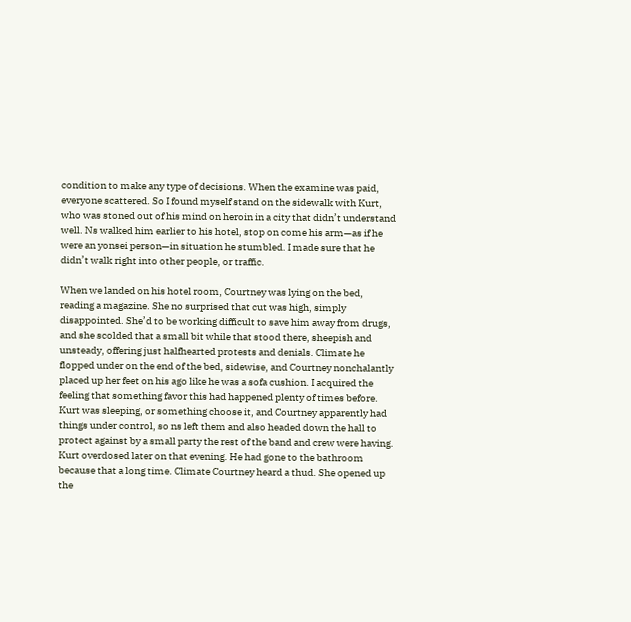condition to make any type of decisions. When the examine was paid, everyone scattered. So I found myself stand on the sidewalk with Kurt, who was stoned out of his mind on heroin in a city that didn’t understand well. Ns walked him earlier to his hotel, stop on come his arm—as if he were an yonsei person—in situation he stumbled. I made sure that he didn’t walk right into other people, or traffic.

When we landed on his hotel room, Courtney was lying on the bed, reading a magazine. She no surprised that cut was high, simply disappointed. She’d to be working difficult to save him away from drugs, and she scolded that a small bit while that stood there, sheepish and unsteady, offering just halfhearted protests and denials. Climate he flopped under on the end of the bed, sidewise, and Courtney nonchalantly placed up her feet on his ago like he was a sofa cushion. I acquired the feeling that something favor this had happened plenty of times before. Kurt was sleeping, or something choose it, and Courtney apparently had things under control, so ns left them and also headed down the hall to protect against by a small party the rest of the band and crew were having. Kurt overdosed later on that evening. He had gone to the bathroom because that a long time. Climate Courtney heard a thud. She opened up the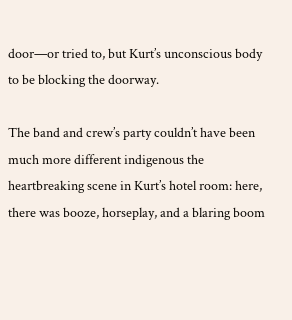door—or tried to, but Kurt’s unconscious body to be blocking the doorway.

The band and crew’s party couldn’t have been much more different indigenous the heartbreaking scene in Kurt’s hotel room: here, there was booze, horseplay, and a blaring boom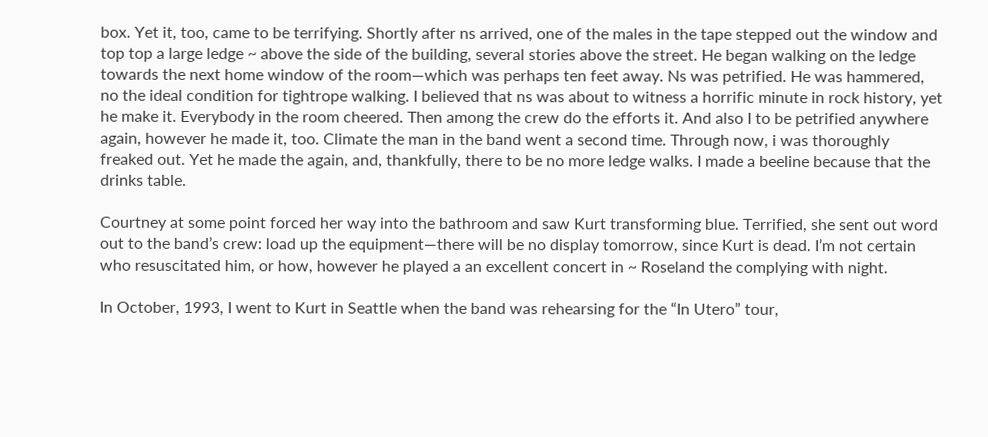box. Yet it, too, came to be terrifying. Shortly after ns arrived, one of the males in the tape stepped out the window and top top a large ledge ~ above the side of the building, several stories above the street. He began walking on the ledge towards the next home window of the room—which was perhaps ten feet away. Ns was petrified. He was hammered, no the ideal condition for tightrope walking. I believed that ns was about to witness a horrific minute in rock history, yet he make it. Everybody in the room cheered. Then among the crew do the efforts it. And also I to be petrified anywhere again, however he made it, too. Climate the man in the band went a second time. Through now, i was thoroughly freaked out. Yet he made the again, and, thankfully, there to be no more ledge walks. I made a beeline because that the drinks table.

Courtney at some point forced her way into the bathroom and saw Kurt transforming blue. Terrified, she sent out word out to the band’s crew: load up the equipment—there will be no display tomorrow, since Kurt is dead. I’m not certain who resuscitated him, or how, however he played a an excellent concert in ~ Roseland the complying with night.

In October, 1993, I went to Kurt in Seattle when the band was rehearsing for the “In Utero” tour,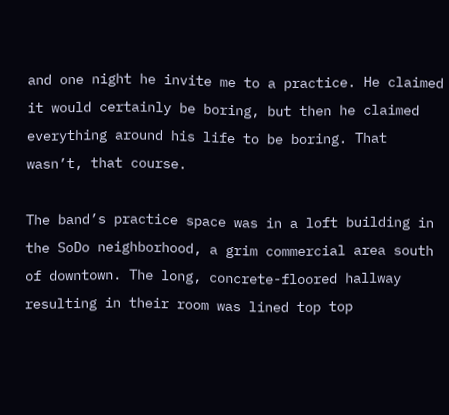and one night he invite me to a practice. He claimed it would certainly be boring, but then he claimed everything around his life to be boring. That wasn’t, that course.

The band’s practice space was in a loft building in the SoDo neighborhood, a grim commercial area south of downtown. The long, concrete-floored hallway resulting in their room was lined top top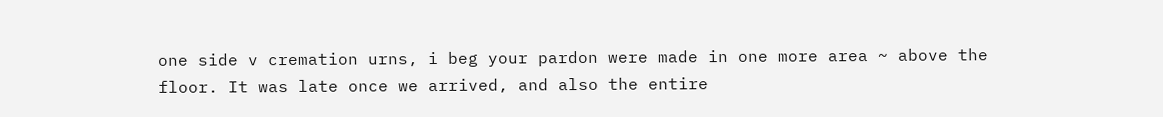one side v cremation urns, i beg your pardon were made in one more area ~ above the floor. It was late once we arrived, and also the entire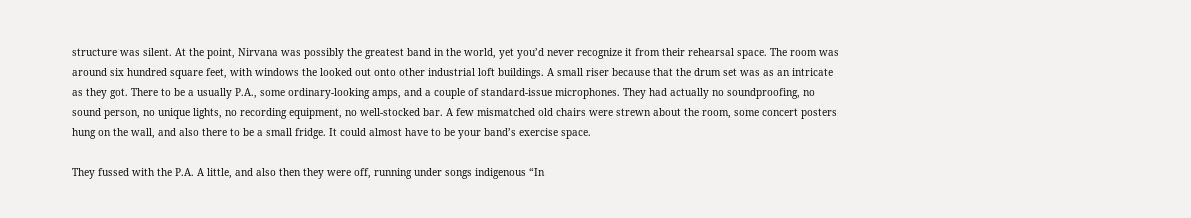structure was silent. At the point, Nirvana was possibly the greatest band in the world, yet you’d never recognize it from their rehearsal space. The room was around six hundred square feet, with windows the looked out onto other industrial loft buildings. A small riser because that the drum set was as an intricate as they got. There to be a usually P.A., some ordinary-looking amps, and a couple of standard-issue microphones. They had actually no soundproofing, no sound person, no unique lights, no recording equipment, no well-stocked bar. A few mismatched old chairs were strewn about the room, some concert posters hung on the wall, and also there to be a small fridge. It could almost have to be your band’s exercise space.

They fussed with the P.A. A little, and also then they were off, running under songs indigenous “In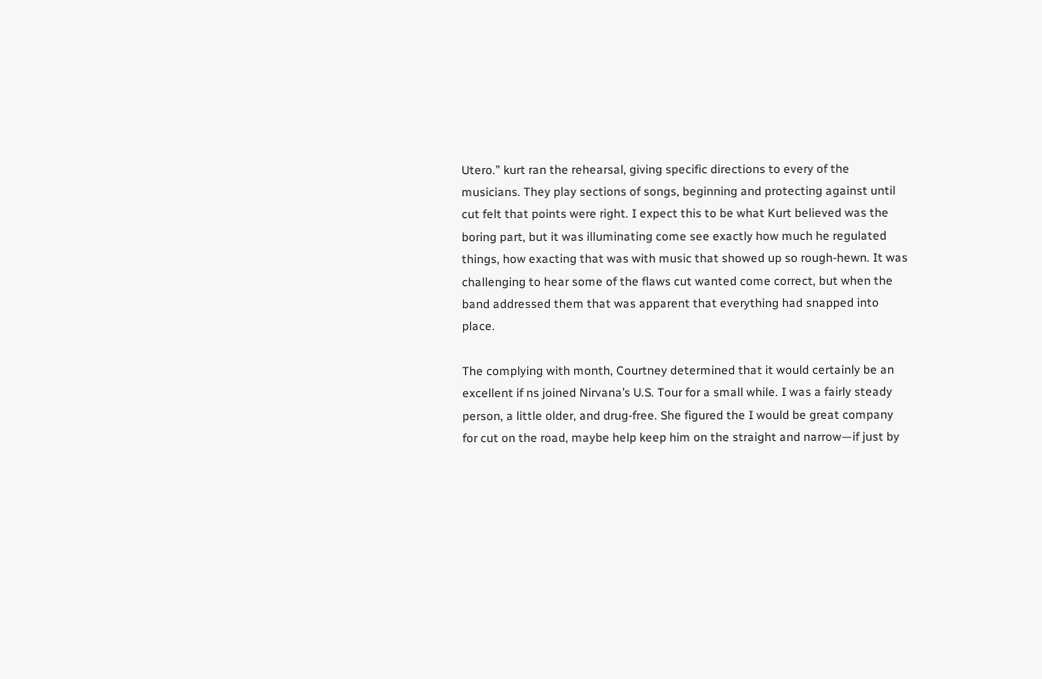Utero.” kurt ran the rehearsal, giving specific directions to every of the musicians. They play sections of songs, beginning and protecting against until cut felt that points were right. I expect this to be what Kurt believed was the boring part, but it was illuminating come see exactly how much he regulated things, how exacting that was with music that showed up so rough-hewn. It was challenging to hear some of the flaws cut wanted come correct, but when the band addressed them that was apparent that everything had snapped into place.

The complying with month, Courtney determined that it would certainly be an excellent if ns joined Nirvana’s U.S. Tour for a small while. I was a fairly steady person, a little older, and drug-free. She figured the I would be great company for cut on the road, maybe help keep him on the straight and narrow—if just by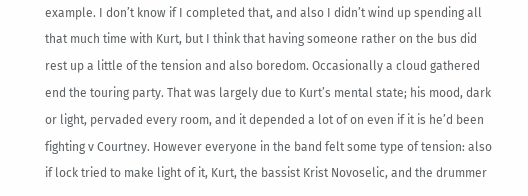example. I don’t know if I completed that, and also I didn’t wind up spending all that much time with Kurt, but I think that having someone rather on the bus did rest up a little of the tension and also boredom. Occasionally a cloud gathered end the touring party. That was largely due to Kurt’s mental state; his mood, dark or light, pervaded every room, and it depended a lot of on even if it is he’d been fighting v Courtney. However everyone in the band felt some type of tension: also if lock tried to make light of it, Kurt, the bassist Krist Novoselic, and the drummer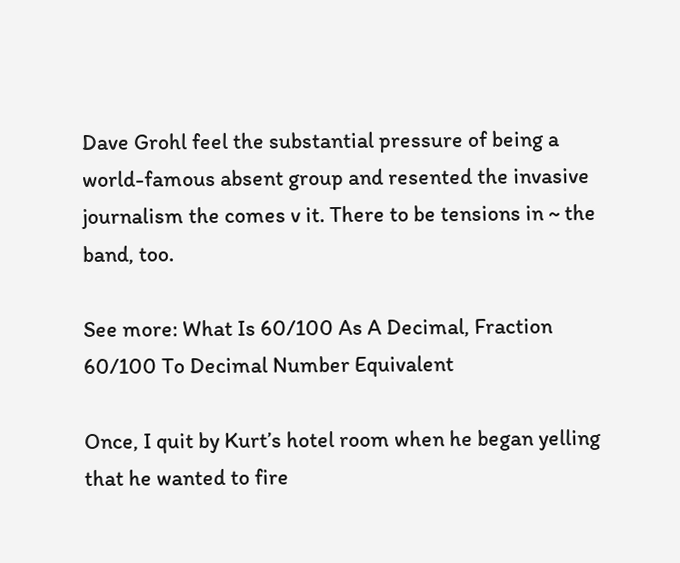Dave Grohl feel the substantial pressure of being a world-famous absent group and resented the invasive journalism the comes v it. There to be tensions in ~ the band, too.

See more: What Is 60/100 As A Decimal, Fraction 60/100 To Decimal Number Equivalent

Once, I quit by Kurt’s hotel room when he began yelling that he wanted to fire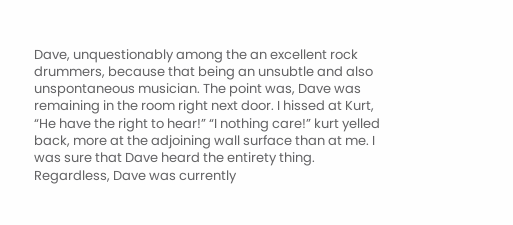Dave, unquestionably among the an excellent rock drummers, because that being an unsubtle and also unspontaneous musician. The point was, Dave was remaining in the room right next door. I hissed at Kurt, “He have the right to hear!” “I nothing care!” kurt yelled back, more at the adjoining wall surface than at me. I was sure that Dave heard the entirety thing. Regardless, Dave was currently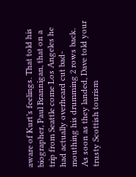aware of Kurt’s feelings. That told his biographer, Paul Brannigan, that on a trip from Seattle come Los Angeles he had actually overheard cut bad-mouthing his drumming 2 rows back. As soon as they landed, Dave told your trusty Scottish tourism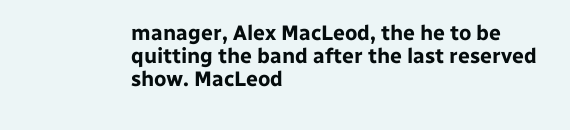manager, Alex MacLeod, the he to be quitting the band after the last reserved show. MacLeod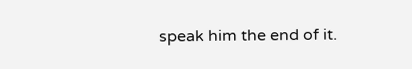speak him the end of it.